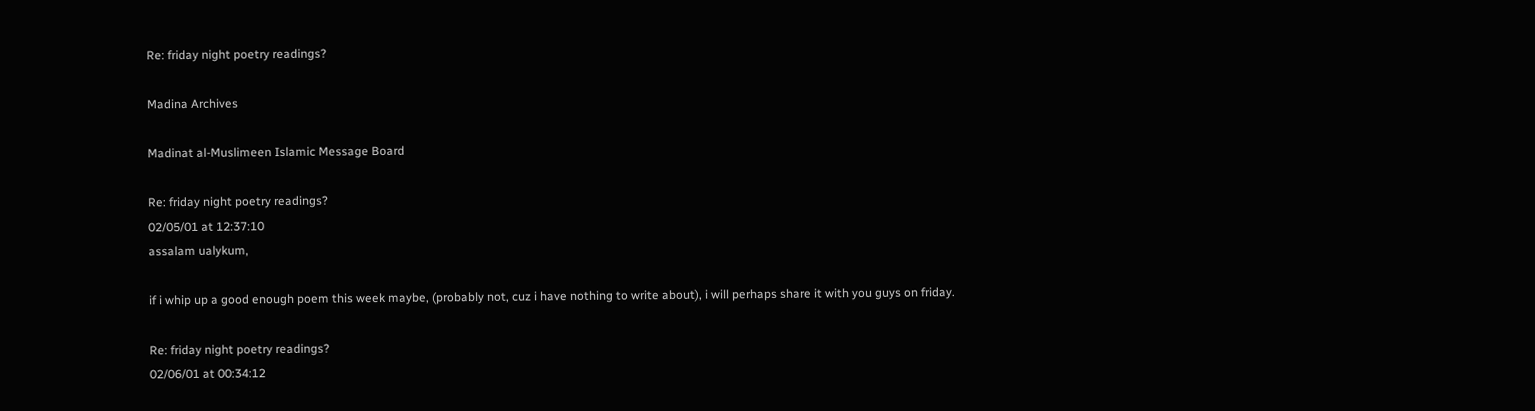Re: friday night poetry readings?

Madina Archives

Madinat al-Muslimeen Islamic Message Board

Re: friday night poetry readings?
02/05/01 at 12:37:10
assalam ualykum,

if i whip up a good enough poem this week maybe, (probably not, cuz i have nothing to write about), i will perhaps share it with you guys on friday.

Re: friday night poetry readings?
02/06/01 at 00:34:12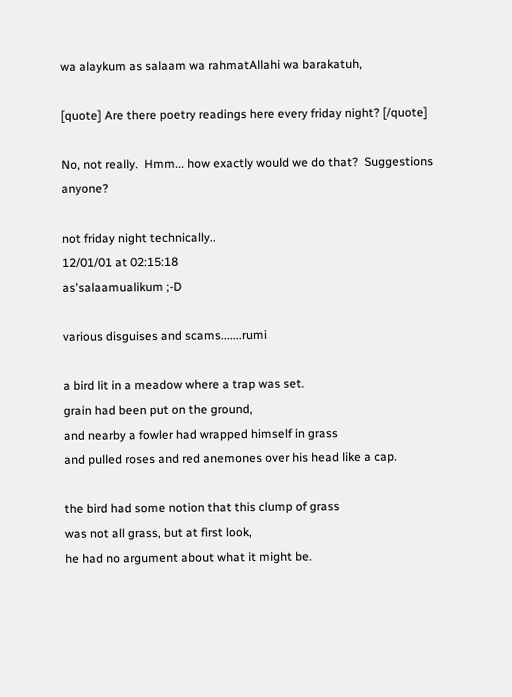wa alaykum as salaam wa rahmatAllahi wa barakatuh,

[quote] Are there poetry readings here every friday night? [/quote]

No, not really.  Hmm... how exactly would we do that?  Suggestions anyone?

not friday night technically..
12/01/01 at 02:15:18
as'salaamualikum ;-D

various disguises and scams.......rumi

a bird lit in a meadow where a trap was set.
grain had been put on the ground,
and nearby a fowler had wrapped himself in grass
and pulled roses and red anemones over his head like a cap.

the bird had some notion that this clump of grass
was not all grass, but at first look,
he had no argument about what it might be.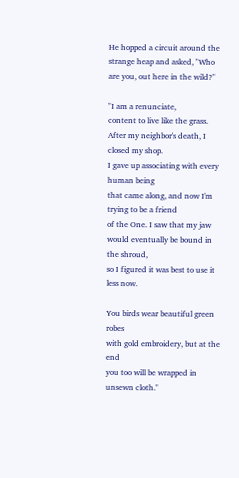He hopped a circuit around the strange heap and asked, "Who are you, out here in the wild?"

"I am a renunciate,
content to live like the grass.
After my neighbor's death, I closed my shop.
I gave up associating with every human being
that came along, and now I'm trying to be a friend
of the One. I saw that my jaw would eventually be bound in the shroud,
so I figured it was best to use it less now.

You birds wear beautiful green robes
with gold embroidery, but at the end
you too will be wrapped in unsewn cloth."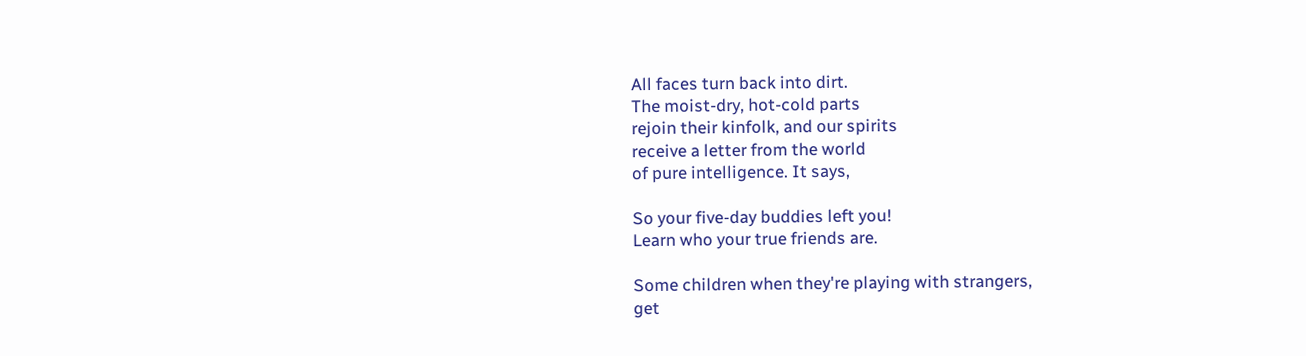All faces turn back into dirt.
The moist-dry, hot-cold parts
rejoin their kinfolk, and our spirits
receive a letter from the world
of pure intelligence. It says,

So your five-day buddies left you!
Learn who your true friends are.

Some children when they're playing with strangers,
get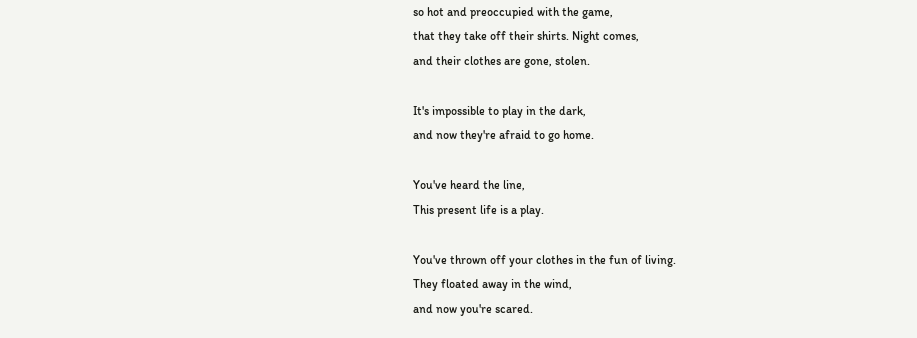so hot and preoccupied with the game,
that they take off their shirts. Night comes,
and their clothes are gone, stolen.

It's impossible to play in the dark,
and now they're afraid to go home.

You've heard the line,
This present life is a play.

You've thrown off your clothes in the fun of living.
They floated away in the wind,
and now you're scared.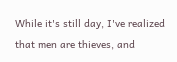While it's still day, I've realized
that men are thieves, and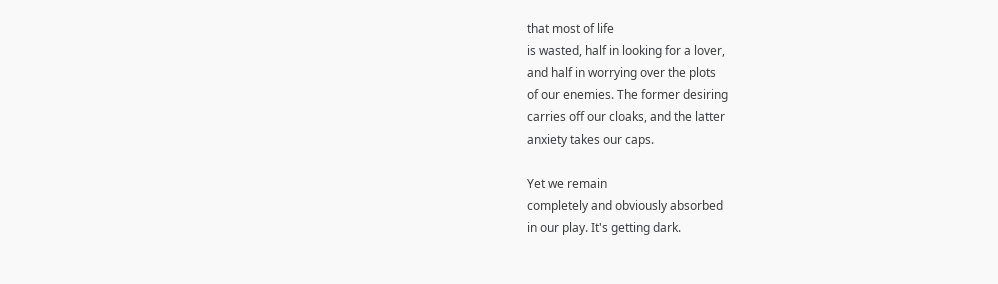that most of life
is wasted, half in looking for a lover,
and half in worrying over the plots
of our enemies. The former desiring
carries off our cloaks, and the latter
anxiety takes our caps.

Yet we remain
completely and obviously absorbed
in our play. It's getting dark.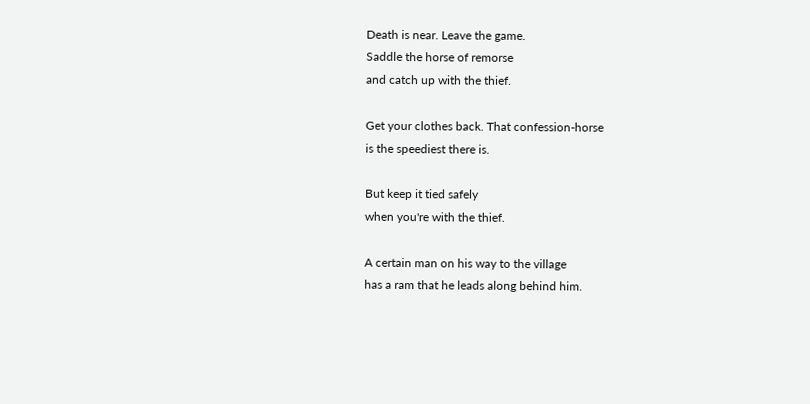Death is near. Leave the game.
Saddle the horse of remorse
and catch up with the thief.

Get your clothes back. That confession-horse
is the speediest there is.

But keep it tied safely
when you're with the thief.

A certain man on his way to the village
has a ram that he leads along behind him.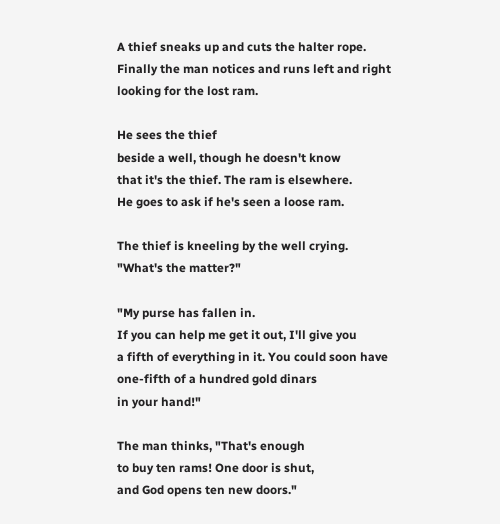A thief sneaks up and cuts the halter rope.
Finally the man notices and runs left and right
looking for the lost ram.

He sees the thief
beside a well, though he doesn't know
that it's the thief. The ram is elsewhere.
He goes to ask if he's seen a loose ram.

The thief is kneeling by the well crying.
"What's the matter?"

"My purse has fallen in.
If you can help me get it out, I'll give you
a fifth of everything in it. You could soon have
one-fifth of a hundred gold dinars
in your hand!"

The man thinks, "That's enough
to buy ten rams! One door is shut,
and God opens ten new doors."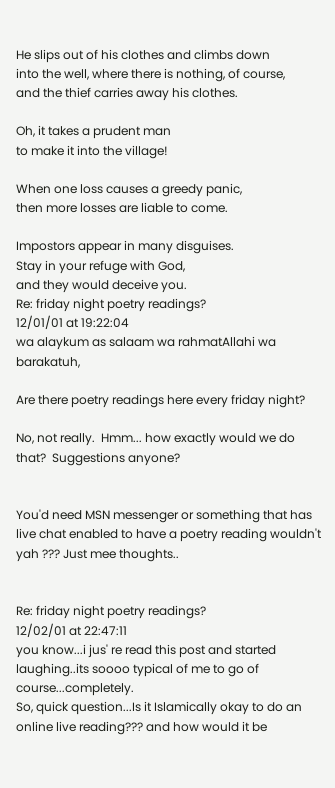He slips out of his clothes and climbs down
into the well, where there is nothing, of course,
and the thief carries away his clothes.

Oh, it takes a prudent man
to make it into the village!

When one loss causes a greedy panic,
then more losses are liable to come.

Impostors appear in many disguises.
Stay in your refuge with God,
and they would deceive you.
Re: friday night poetry readings?
12/01/01 at 19:22:04
wa alaykum as salaam wa rahmatAllahi wa barakatuh,

Are there poetry readings here every friday night?

No, not really.  Hmm... how exactly would we do that?  Suggestions anyone?


You'd need MSN messenger or something that has live chat enabled to have a poetry reading wouldn't yah ??? Just mee thoughts..


Re: friday night poetry readings?
12/02/01 at 22:47:11
you know...i jus' re read this post and started laughing..its soooo typical of me to go of course...completely.
So, quick question...Is it Islamically okay to do an online live reading??? and how would it be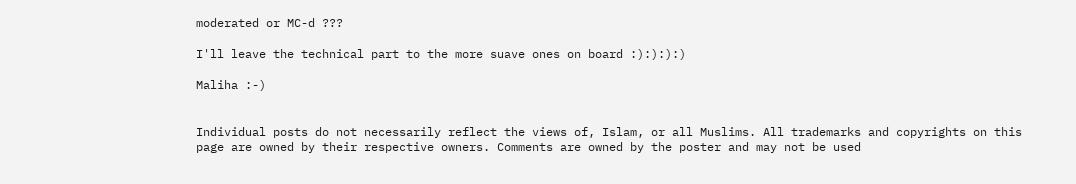moderated or MC-d ???

I'll leave the technical part to the more suave ones on board :):):):)

Maliha :-)


Individual posts do not necessarily reflect the views of, Islam, or all Muslims. All trademarks and copyrights on this page are owned by their respective owners. Comments are owned by the poster and may not be used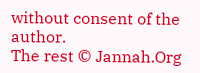without consent of the author.
The rest © Jannah.Org